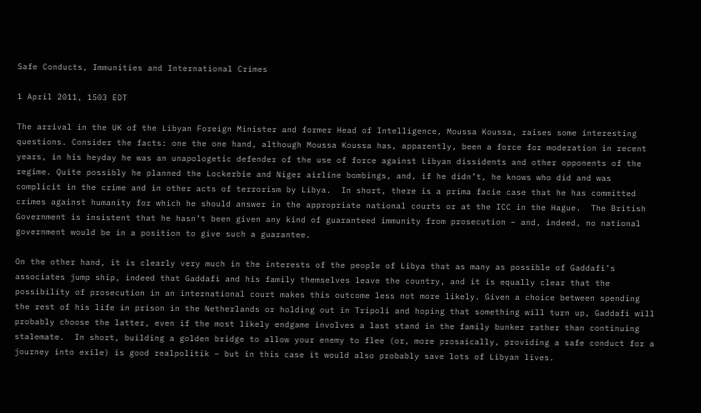Safe Conducts, Immunities and International Crimes

1 April 2011, 1503 EDT

The arrival in the UK of the Libyan Foreign Minister and former Head of Intelligence, Moussa Koussa, raises some interesting questions. Consider the facts: one the one hand, although Moussa Koussa has, apparently, been a force for moderation in recent years, in his heyday he was an unapologetic defender of the use of force against Libyan dissidents and other opponents of the regime. Quite possibly he planned the Lockerbie and Niger airline bombings, and, if he didn’t, he knows who did and was complicit in the crime and in other acts of terrorism by Libya.  In short, there is a prima facie case that he has committed crimes against humanity for which he should answer in the appropriate national courts or at the ICC in the Hague.  The British Government is insistent that he hasn’t been given any kind of guaranteed immunity from prosecution – and, indeed, no national government would be in a position to give such a guarantee.

On the other hand, it is clearly very much in the interests of the people of Libya that as many as possible of Gaddafi’s associates jump ship, indeed that Gaddafi and his family themselves leave the country, and it is equally clear that the possibility of prosecution in an international court makes this outcome less not more likely. Given a choice between spending the rest of his life in prison in the Netherlands or holding out in Tripoli and hoping that something will turn up, Gaddafi will probably choose the latter, even if the most likely endgame involves a last stand in the family bunker rather than continuing stalemate.  In short, building a golden bridge to allow your enemy to flee (or, more prosaically, providing a safe conduct for a journey into exile) is good realpolitik – but in this case it would also probably save lots of Libyan lives.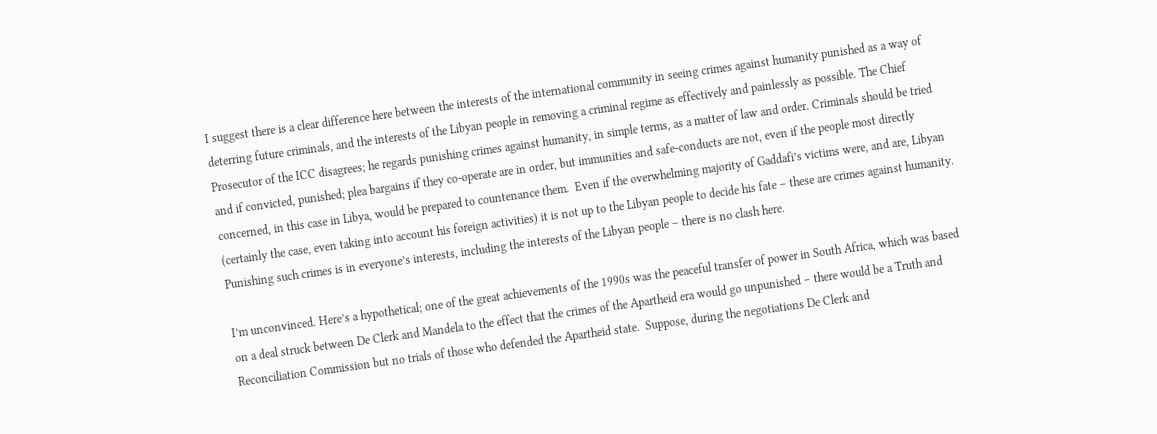I suggest there is a clear difference here between the interests of the international community in seeing crimes against humanity punished as a way of deterring future criminals, and the interests of the Libyan people in removing a criminal regime as effectively and painlessly as possible. The Chief Prosecutor of the ICC disagrees; he regards punishing crimes against humanity, in simple terms, as a matter of law and order. Criminals should be tried and if convicted, punished; plea bargains if they co-operate are in order, but immunities and safe-conducts are not, even if the people most directly concerned, in this case in Libya, would be prepared to countenance them.  Even if the overwhelming majority of Gaddafi’s victims were, and are, Libyan (certainly the case, even taking into account his foreign activities) it is not up to the Libyan people to decide his fate – these are crimes against humanity.   Punishing such crimes is in everyone’s interests, including the interests of the Libyan people – there is no clash here.

I’m unconvinced. Here’s a hypothetical; one of the great achievements of the 1990s was the peaceful transfer of power in South Africa, which was based on a deal struck between De Clerk and Mandela to the effect that the crimes of the Apartheid era would go unpunished – there would be a Truth and Reconciliation Commission but no trials of those who defended the Apartheid state.  Suppose, during the negotiations De Clerk and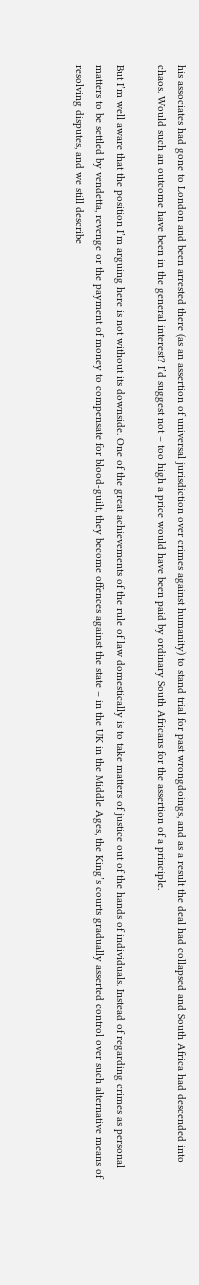his associates had gone to London and been arrested there (as an assertion of universal jurisdiction over crimes against humanity) to stand trial for past wrongdoings, and as a result the deal had collapsed and South Africa had descended into chaos. Would such an outcome have been in the general interest? I’d suggest not – too high a price would have been paid by ordinary South Africans for the assertion of a principle.

But I’m well aware that the position I’m arguing here is not without its downside. One of the great achievements of the rule of law domestically is to take matters of justice out of the hands of individuals. Instead of regarding crimes as personal matters to be settled by vendetta, revenge or the payment of money to compensate for blood-guilt, they become offences against the state – in the UK in the Middle Ages, the King’s courts gradually asserted control over such alternative means of resolving disputes, and we still describe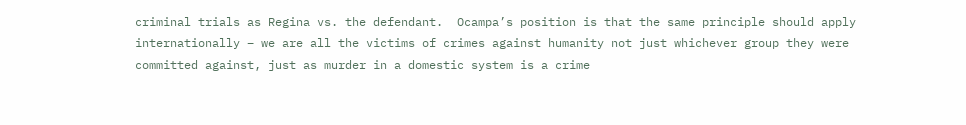criminal trials as Regina vs. the defendant.  Ocampa’s position is that the same principle should apply internationally – we are all the victims of crimes against humanity not just whichever group they were committed against, just as murder in a domestic system is a crime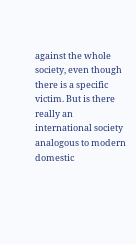against the whole society, even though there is a specific victim. But is there really an international society analogous to modern domestic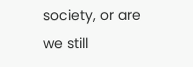society, or are we still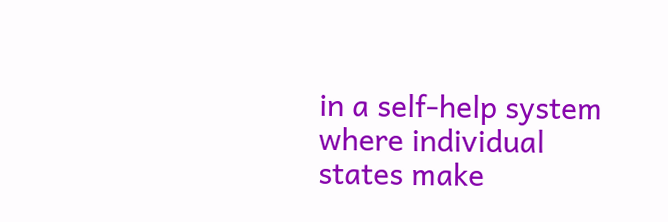in a self-help system where individual states make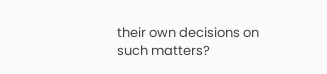their own decisions on such matters?